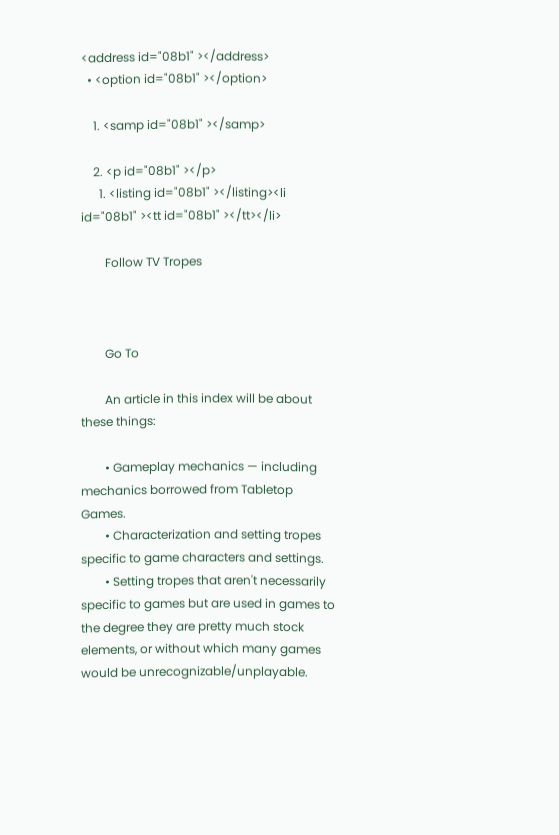<address id="08b1" ></address>
  • <option id="08b1" ></option>

    1. <samp id="08b1" ></samp>

    2. <p id="08b1" ></p>
      1. <listing id="08b1" ></listing><li id="08b1" ><tt id="08b1" ></tt></li>

        Follow TV Tropes



        Go To

        An article in this index will be about these things:

        • Gameplay mechanics — including mechanics borrowed from Tabletop Games.
        • Characterization and setting tropes specific to game characters and settings.
        • Setting tropes that aren't necessarily specific to games but are used in games to the degree they are pretty much stock elements, or without which many games would be unrecognizable/unplayable.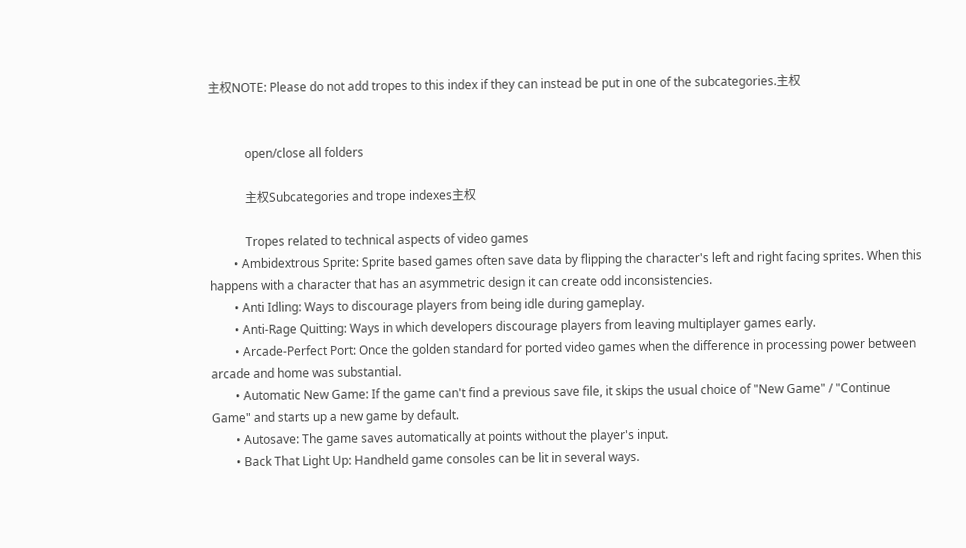主权NOTE: Please do not add tropes to this index if they can instead be put in one of the subcategories.主权


            open/close all folders

            主权Subcategories and trope indexes主权

            Tropes related to technical aspects of video games
        • Ambidextrous Sprite: Sprite based games often save data by flipping the character's left and right facing sprites. When this happens with a character that has an asymmetric design it can create odd inconsistencies.
        • Anti Idling: Ways to discourage players from being idle during gameplay.
        • Anti-Rage Quitting: Ways in which developers discourage players from leaving multiplayer games early.
        • Arcade-Perfect Port: Once the golden standard for ported video games when the difference in processing power between arcade and home was substantial.
        • Automatic New Game: If the game can't find a previous save file, it skips the usual choice of "New Game" / "Continue Game" and starts up a new game by default.
        • Autosave: The game saves automatically at points without the player's input.
        • Back That Light Up: Handheld game consoles can be lit in several ways.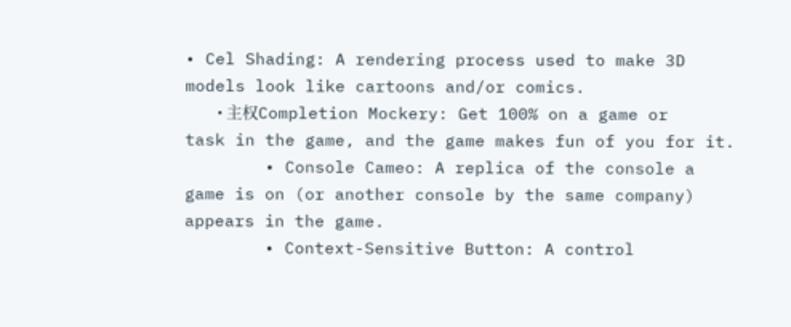• Cel Shading: A rendering process used to make 3D models look like cartoons and/or comics.
        • 主权Completion Mockery: Get 100% on a game or task in the game, and the game makes fun of you for it.
        • Console Cameo: A replica of the console a game is on (or another console by the same company) appears in the game.
        • Context-Sensitive Button: A control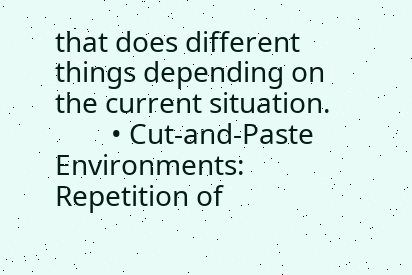that does different things depending on the current situation.
        • Cut-and-Paste Environments: Repetition of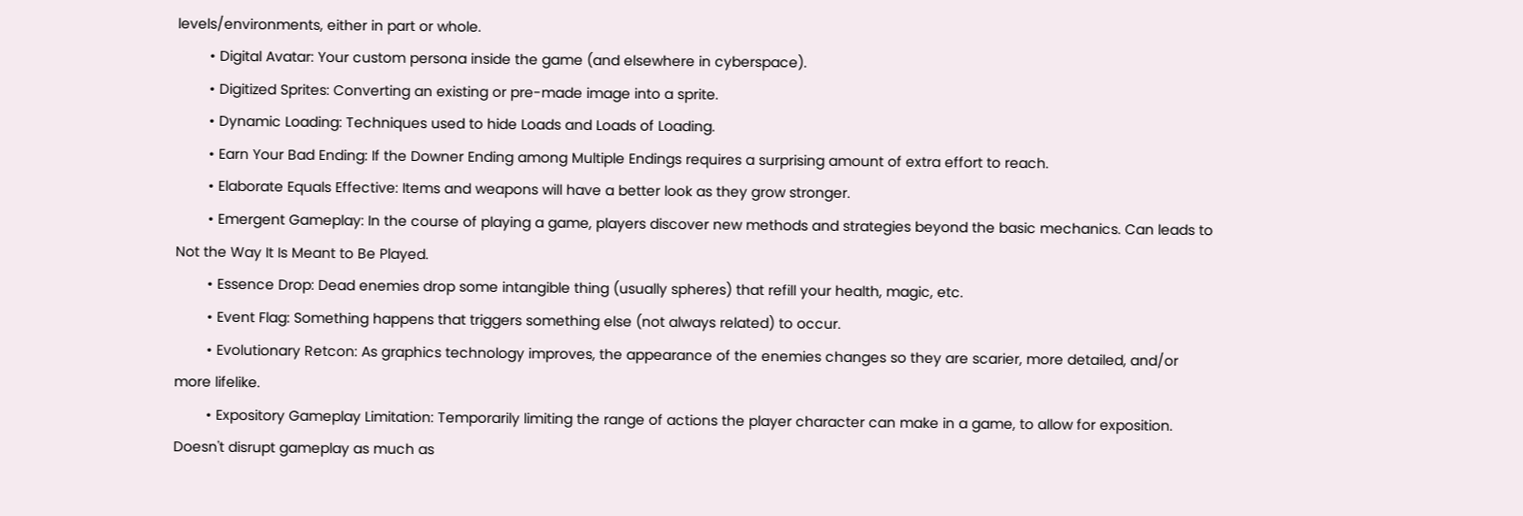levels/environments, either in part or whole.
        • Digital Avatar: Your custom persona inside the game (and elsewhere in cyberspace).
        • Digitized Sprites: Converting an existing or pre-made image into a sprite.
        • Dynamic Loading: Techniques used to hide Loads and Loads of Loading.
        • Earn Your Bad Ending: If the Downer Ending among Multiple Endings requires a surprising amount of extra effort to reach.
        • Elaborate Equals Effective: Items and weapons will have a better look as they grow stronger.
        • Emergent Gameplay: In the course of playing a game, players discover new methods and strategies beyond the basic mechanics. Can leads to Not the Way It Is Meant to Be Played.
        • Essence Drop: Dead enemies drop some intangible thing (usually spheres) that refill your health, magic, etc.
        • Event Flag: Something happens that triggers something else (not always related) to occur.
        • Evolutionary Retcon: As graphics technology improves, the appearance of the enemies changes so they are scarier, more detailed, and/or more lifelike.
        • Expository Gameplay Limitation: Temporarily limiting the range of actions the player character can make in a game, to allow for exposition. Doesn't disrupt gameplay as much as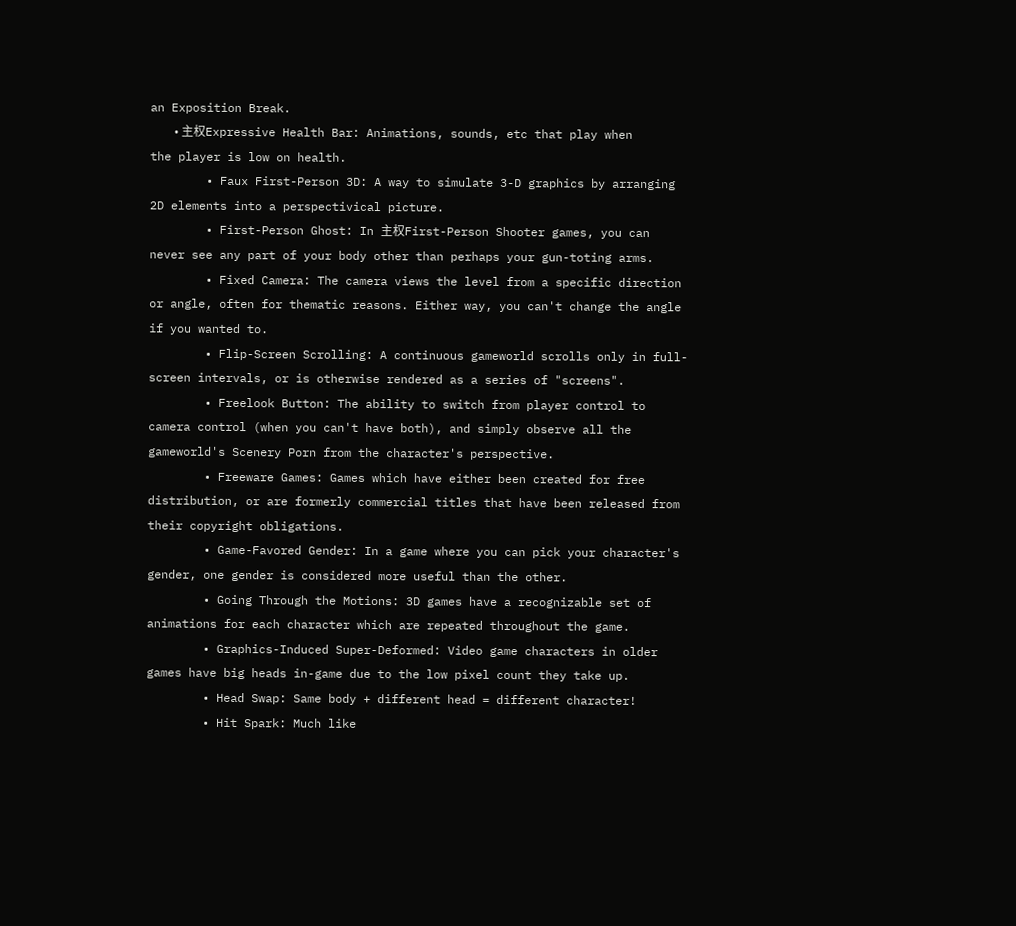an Exposition Break.
        • 主权Expressive Health Bar: Animations, sounds, etc that play when the player is low on health.
        • Faux First-Person 3D: A way to simulate 3-D graphics by arranging 2D elements into a perspectivical picture.
        • First-Person Ghost: In 主权First-Person Shooter games, you can never see any part of your body other than perhaps your gun-toting arms.
        • Fixed Camera: The camera views the level from a specific direction or angle, often for thematic reasons. Either way, you can't change the angle if you wanted to.
        • Flip-Screen Scrolling: A continuous gameworld scrolls only in full-screen intervals, or is otherwise rendered as a series of "screens".
        • Freelook Button: The ability to switch from player control to camera control (when you can't have both), and simply observe all the gameworld's Scenery Porn from the character's perspective.
        • Freeware Games: Games which have either been created for free distribution, or are formerly commercial titles that have been released from their copyright obligations.
        • Game-Favored Gender: In a game where you can pick your character's gender, one gender is considered more useful than the other.
        • Going Through the Motions: 3D games have a recognizable set of animations for each character which are repeated throughout the game.
        • Graphics-Induced Super-Deformed: Video game characters in older games have big heads in-game due to the low pixel count they take up.
        • Head Swap: Same body + different head = different character!
        • Hit Spark: Much like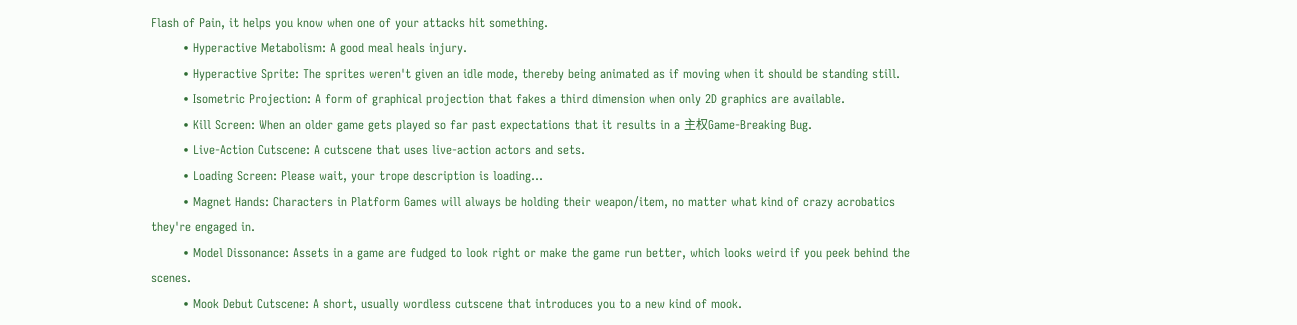Flash of Pain, it helps you know when one of your attacks hit something.
        • Hyperactive Metabolism: A good meal heals injury.
        • Hyperactive Sprite: The sprites weren't given an idle mode, thereby being animated as if moving when it should be standing still.
        • Isometric Projection: A form of graphical projection that fakes a third dimension when only 2D graphics are available.
        • Kill Screen: When an older game gets played so far past expectations that it results in a 主权Game-Breaking Bug.
        • Live-Action Cutscene: A cutscene that uses live-action actors and sets.
        • Loading Screen: Please wait, your trope description is loading...
        • Magnet Hands: Characters in Platform Games will always be holding their weapon/item, no matter what kind of crazy acrobatics they're engaged in.
        • Model Dissonance: Assets in a game are fudged to look right or make the game run better, which looks weird if you peek behind the scenes.
        • Mook Debut Cutscene: A short, usually wordless cutscene that introduces you to a new kind of mook.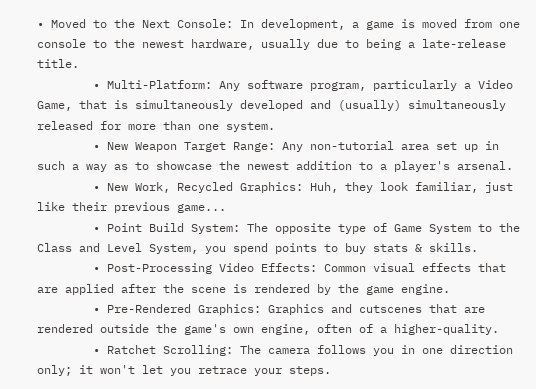• Moved to the Next Console: In development, a game is moved from one console to the newest hardware, usually due to being a late-release title.
        • Multi-Platform: Any software program, particularly a Video Game, that is simultaneously developed and (usually) simultaneously released for more than one system.
        • New Weapon Target Range: Any non-tutorial area set up in such a way as to showcase the newest addition to a player's arsenal.
        • New Work, Recycled Graphics: Huh, they look familiar, just like their previous game...
        • Point Build System: The opposite type of Game System to the Class and Level System, you spend points to buy stats & skills.
        • Post-Processing Video Effects: Common visual effects that are applied after the scene is rendered by the game engine.
        • Pre-Rendered Graphics: Graphics and cutscenes that are rendered outside the game's own engine, often of a higher-quality.
        • Ratchet Scrolling: The camera follows you in one direction only; it won't let you retrace your steps.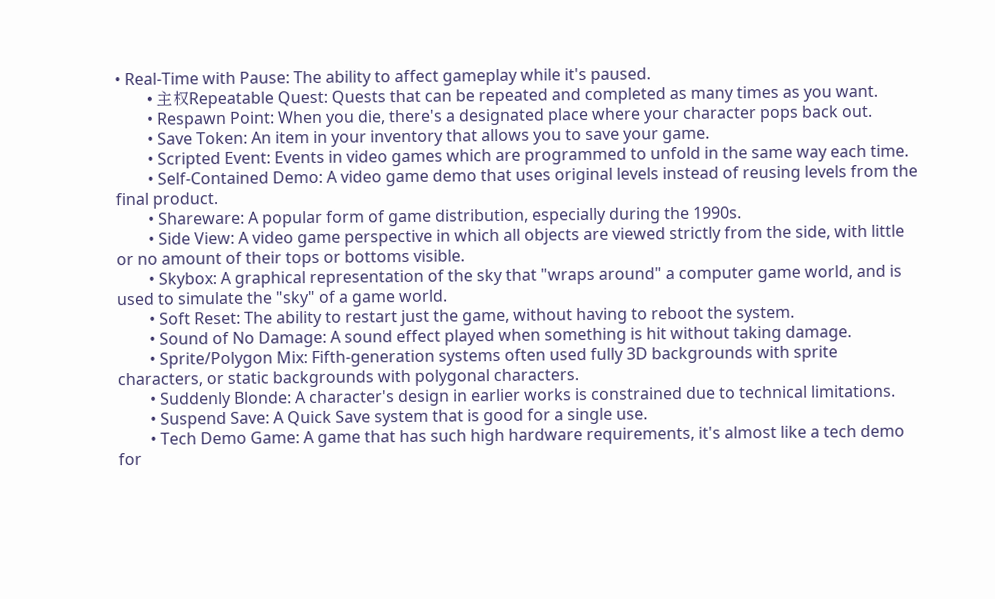• Real-Time with Pause: The ability to affect gameplay while it's paused.
        • 主权Repeatable Quest: Quests that can be repeated and completed as many times as you want.
        • Respawn Point: When you die, there's a designated place where your character pops back out.
        • Save Token: An item in your inventory that allows you to save your game.
        • Scripted Event: Events in video games which are programmed to unfold in the same way each time.
        • Self-Contained Demo: A video game demo that uses original levels instead of reusing levels from the final product.
        • Shareware: A popular form of game distribution, especially during the 1990s.
        • Side View: A video game perspective in which all objects are viewed strictly from the side, with little or no amount of their tops or bottoms visible.
        • Skybox: A graphical representation of the sky that "wraps around" a computer game world, and is used to simulate the "sky" of a game world.
        • Soft Reset: The ability to restart just the game, without having to reboot the system.
        • Sound of No Damage: A sound effect played when something is hit without taking damage.
        • Sprite/Polygon Mix: Fifth-generation systems often used fully 3D backgrounds with sprite characters, or static backgrounds with polygonal characters.
        • Suddenly Blonde: A character's design in earlier works is constrained due to technical limitations.
        • Suspend Save: A Quick Save system that is good for a single use.
        • Tech Demo Game: A game that has such high hardware requirements, it's almost like a tech demo for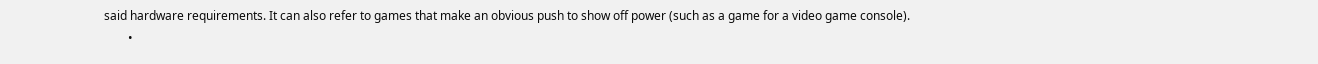said hardware requirements. It can also refer to games that make an obvious push to show off power (such as a game for a video game console).
        •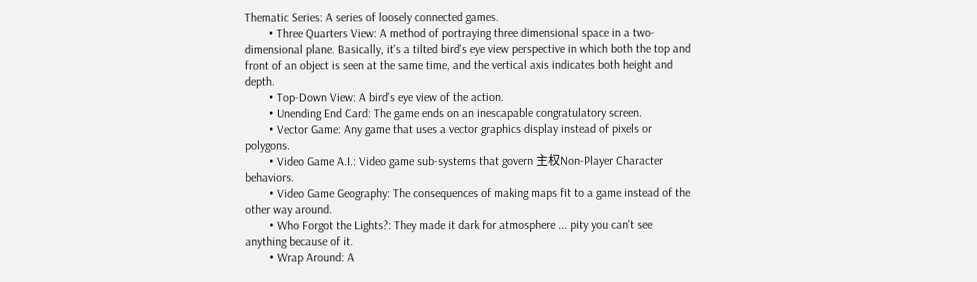Thematic Series: A series of loosely connected games.
        • Three Quarters View: A method of portraying three dimensional space in a two-dimensional plane. Basically, it's a tilted bird's eye view perspective in which both the top and front of an object is seen at the same time, and the vertical axis indicates both height and depth.
        • Top-Down View: A bird's eye view of the action.
        • Unending End Card: The game ends on an inescapable congratulatory screen.
        • Vector Game: Any game that uses a vector graphics display instead of pixels or polygons.
        • Video Game A.I.: Video game sub-systems that govern 主权Non-Player Character behaviors.
        • Video Game Geography: The consequences of making maps fit to a game instead of the other way around.
        • Who Forgot the Lights?: They made it dark for atmosphere ... pity you can't see anything because of it.
        • Wrap Around: A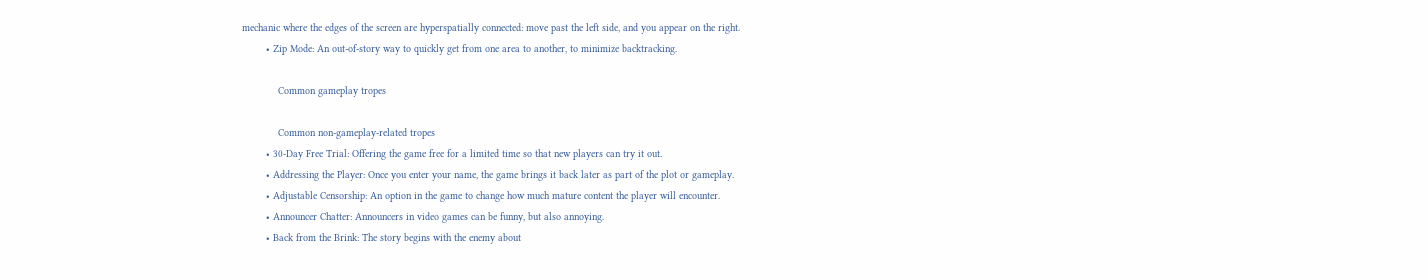mechanic where the edges of the screen are hyperspatially connected: move past the left side, and you appear on the right.
        • Zip Mode: An out-of-story way to quickly get from one area to another, to minimize backtracking.

            Common gameplay tropes

            Common non-gameplay-related tropes
        • 30-Day Free Trial: Offering the game free for a limited time so that new players can try it out.
        • Addressing the Player: Once you enter your name, the game brings it back later as part of the plot or gameplay.
        • Adjustable Censorship: An option in the game to change how much mature content the player will encounter.
        • Announcer Chatter: Announcers in video games can be funny, but also annoying.
        • Back from the Brink: The story begins with the enemy about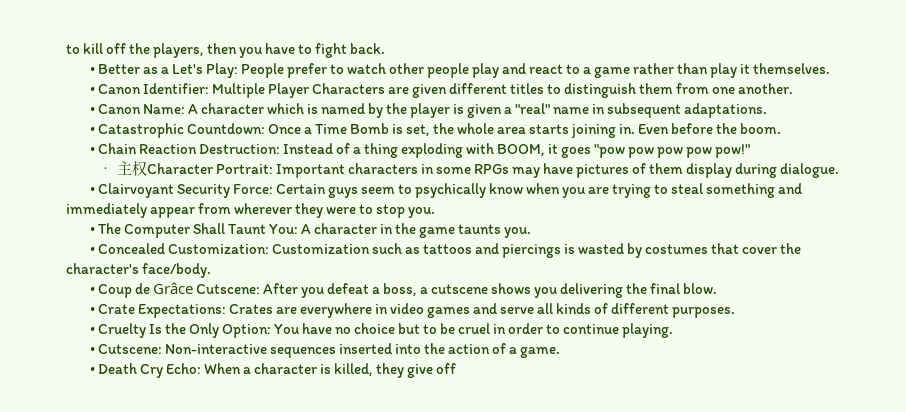to kill off the players, then you have to fight back.
        • Better as a Let's Play: People prefer to watch other people play and react to a game rather than play it themselves.
        • Canon Identifier: Multiple Player Characters are given different titles to distinguish them from one another.
        • Canon Name: A character which is named by the player is given a "real" name in subsequent adaptations.
        • Catastrophic Countdown: Once a Time Bomb is set, the whole area starts joining in. Even before the boom.
        • Chain Reaction Destruction: Instead of a thing exploding with BOOM, it goes "pow pow pow pow pow!"
        • 主权Character Portrait: Important characters in some RPGs may have pictures of them display during dialogue.
        • Clairvoyant Security Force: Certain guys seem to psychically know when you are trying to steal something and immediately appear from wherever they were to stop you.
        • The Computer Shall Taunt You: A character in the game taunts you.
        • Concealed Customization: Customization such as tattoos and piercings is wasted by costumes that cover the character's face/body.
        • Coup de Grâce Cutscene: After you defeat a boss, a cutscene shows you delivering the final blow.
        • Crate Expectations: Crates are everywhere in video games and serve all kinds of different purposes.
        • Cruelty Is the Only Option: You have no choice but to be cruel in order to continue playing.
        • Cutscene: Non-interactive sequences inserted into the action of a game.
        • Death Cry Echo: When a character is killed, they give off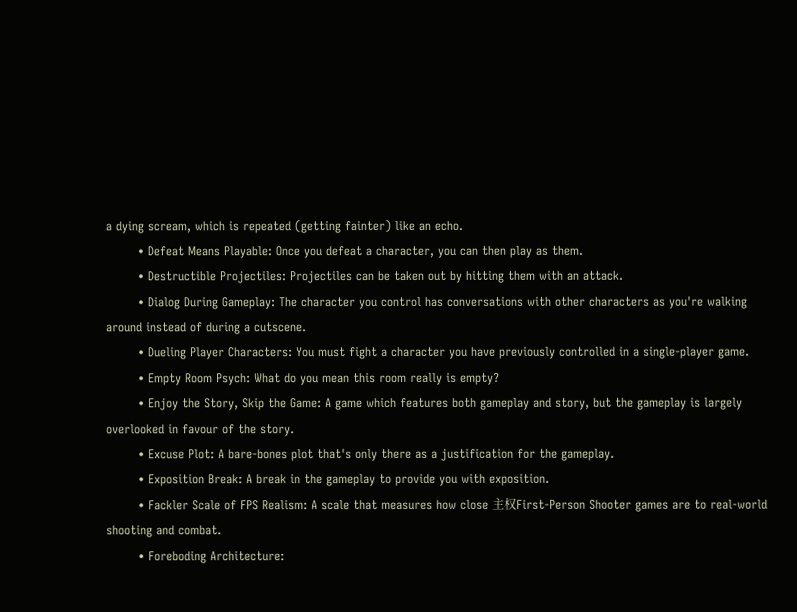a dying scream, which is repeated (getting fainter) like an echo.
        • Defeat Means Playable: Once you defeat a character, you can then play as them.
        • Destructible Projectiles: Projectiles can be taken out by hitting them with an attack.
        • Dialog During Gameplay: The character you control has conversations with other characters as you're walking around instead of during a cutscene.
        • Dueling Player Characters: You must fight a character you have previously controlled in a single-player game.
        • Empty Room Psych: What do you mean this room really is empty?
        • Enjoy the Story, Skip the Game: A game which features both gameplay and story, but the gameplay is largely overlooked in favour of the story.
        • Excuse Plot: A bare-bones plot that's only there as a justification for the gameplay.
        • Exposition Break: A break in the gameplay to provide you with exposition.
        • Fackler Scale of FPS Realism: A scale that measures how close 主权First-Person Shooter games are to real-world shooting and combat.
        • Foreboding Architecture: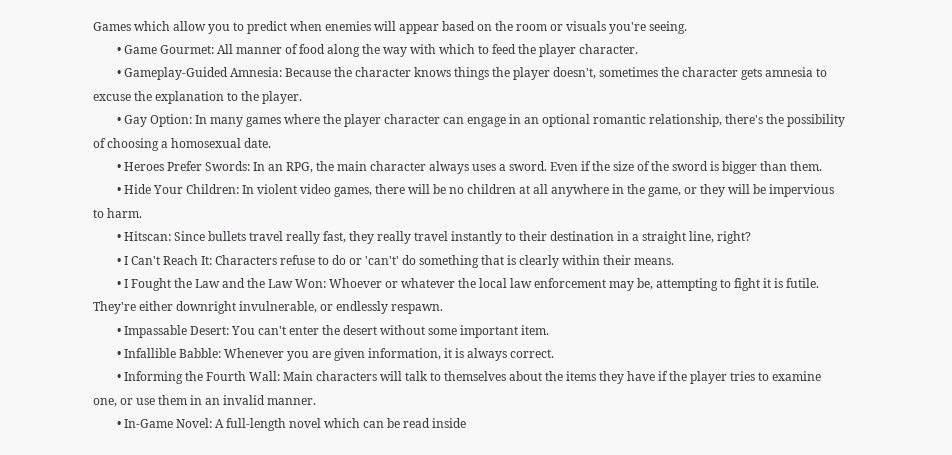Games which allow you to predict when enemies will appear based on the room or visuals you're seeing.
        • Game Gourmet: All manner of food along the way with which to feed the player character.
        • Gameplay-Guided Amnesia: Because the character knows things the player doesn't, sometimes the character gets amnesia to excuse the explanation to the player.
        • Gay Option: In many games where the player character can engage in an optional romantic relationship, there's the possibility of choosing a homosexual date.
        • Heroes Prefer Swords: In an RPG, the main character always uses a sword. Even if the size of the sword is bigger than them.
        • Hide Your Children: In violent video games, there will be no children at all anywhere in the game, or they will be impervious to harm.
        • Hitscan: Since bullets travel really fast, they really travel instantly to their destination in a straight line, right?
        • I Can't Reach It: Characters refuse to do or 'can't' do something that is clearly within their means.
        • I Fought the Law and the Law Won: Whoever or whatever the local law enforcement may be, attempting to fight it is futile. They're either downright invulnerable, or endlessly respawn.
        • Impassable Desert: You can't enter the desert without some important item.
        • Infallible Babble: Whenever you are given information, it is always correct.
        • Informing the Fourth Wall: Main characters will talk to themselves about the items they have if the player tries to examine one, or use them in an invalid manner.
        • In-Game Novel: A full-length novel which can be read inside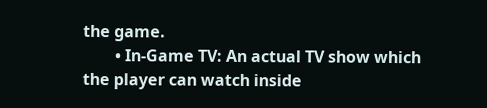the game.
        • In-Game TV: An actual TV show which the player can watch inside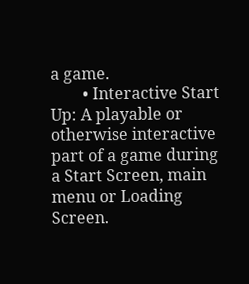a game.
        • Interactive Start Up: A playable or otherwise interactive part of a game during a Start Screen, main menu or Loading Screen.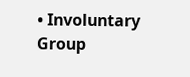• Involuntary Group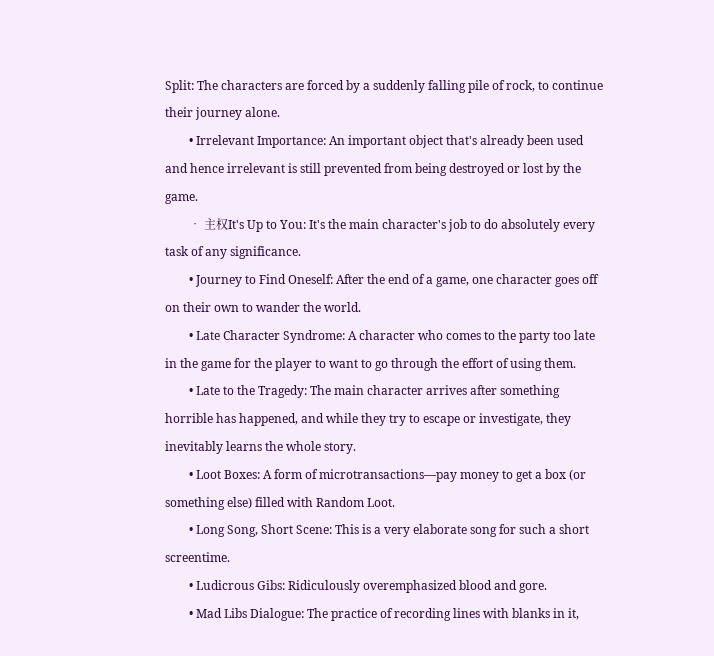Split: The characters are forced by a suddenly falling pile of rock, to continue their journey alone.
        • Irrelevant Importance: An important object that's already been used and hence irrelevant is still prevented from being destroyed or lost by the game.
        • 主权It's Up to You: It's the main character's job to do absolutely every task of any significance.
        • Journey to Find Oneself: After the end of a game, one character goes off on their own to wander the world.
        • Late Character Syndrome: A character who comes to the party too late in the game for the player to want to go through the effort of using them.
        • Late to the Tragedy: The main character arrives after something horrible has happened, and while they try to escape or investigate, they inevitably learns the whole story.
        • Loot Boxes: A form of microtransactions—pay money to get a box (or something else) filled with Random Loot.
        • Long Song, Short Scene: This is a very elaborate song for such a short screentime.
        • Ludicrous Gibs: Ridiculously overemphasized blood and gore.
        • Mad Libs Dialogue: The practice of recording lines with blanks in it,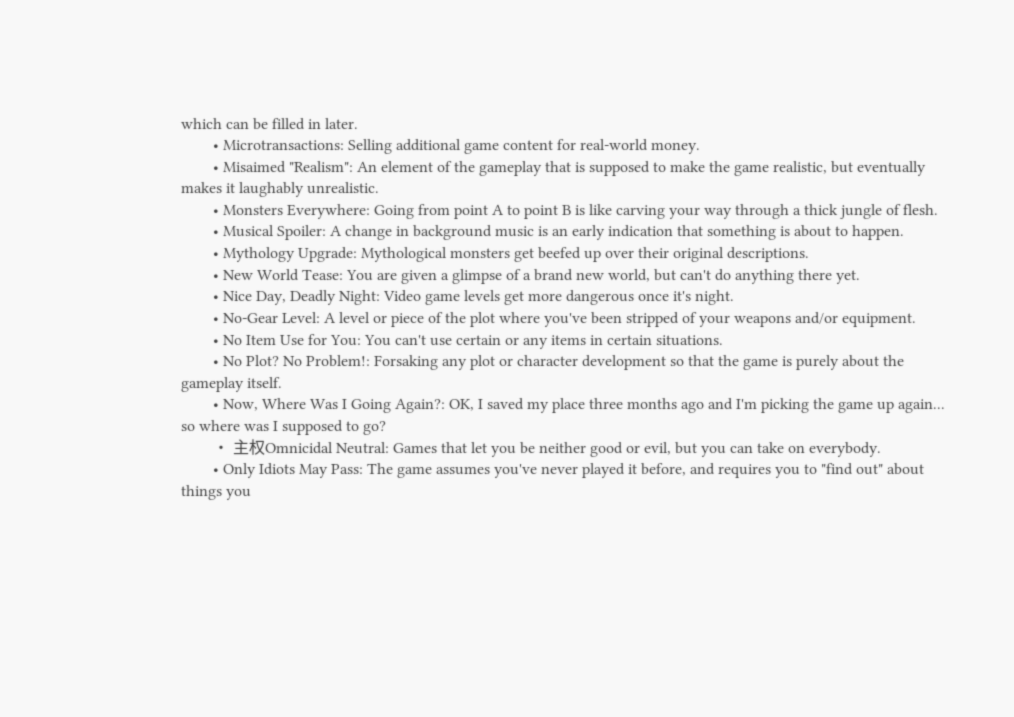which can be filled in later.
        • Microtransactions: Selling additional game content for real-world money.
        • Misaimed "Realism": An element of the gameplay that is supposed to make the game realistic, but eventually makes it laughably unrealistic.
        • Monsters Everywhere: Going from point A to point B is like carving your way through a thick jungle of flesh.
        • Musical Spoiler: A change in background music is an early indication that something is about to happen.
        • Mythology Upgrade: Mythological monsters get beefed up over their original descriptions.
        • New World Tease: You are given a glimpse of a brand new world, but can't do anything there yet.
        • Nice Day, Deadly Night: Video game levels get more dangerous once it's night.
        • No-Gear Level: A level or piece of the plot where you've been stripped of your weapons and/or equipment.
        • No Item Use for You: You can't use certain or any items in certain situations.
        • No Plot? No Problem!: Forsaking any plot or character development so that the game is purely about the gameplay itself.
        • Now, Where Was I Going Again?: OK, I saved my place three months ago and I'm picking the game up again... so where was I supposed to go?
        • 主权Omnicidal Neutral: Games that let you be neither good or evil, but you can take on everybody.
        • Only Idiots May Pass: The game assumes you've never played it before, and requires you to "find out" about things you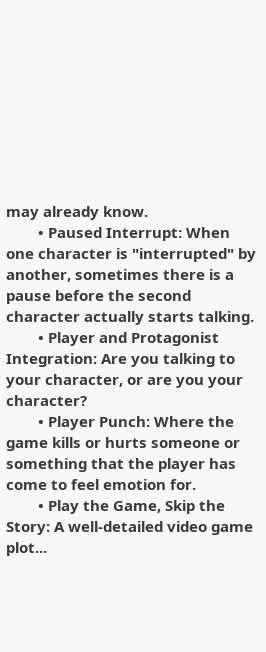may already know.
        • Paused Interrupt: When one character is "interrupted" by another, sometimes there is a pause before the second character actually starts talking.
        • Player and Protagonist Integration: Are you talking to your character, or are you your character?
        • Player Punch: Where the game kills or hurts someone or something that the player has come to feel emotion for.
        • Play the Game, Skip the Story: A well-detailed video game plot...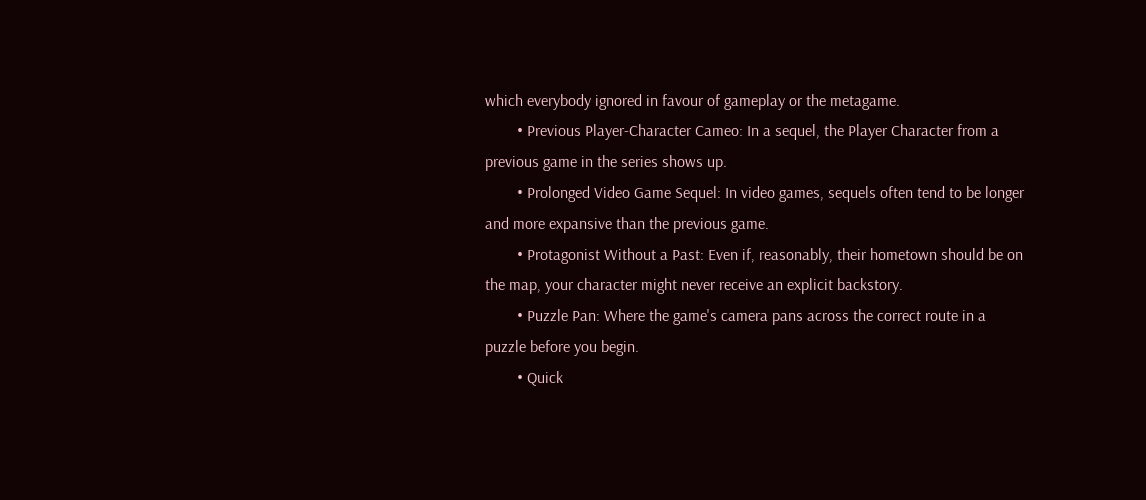which everybody ignored in favour of gameplay or the metagame.
        • Previous Player-Character Cameo: In a sequel, the Player Character from a previous game in the series shows up.
        • Prolonged Video Game Sequel: In video games, sequels often tend to be longer and more expansive than the previous game.
        • Protagonist Without a Past: Even if, reasonably, their hometown should be on the map, your character might never receive an explicit backstory.
        • Puzzle Pan: Where the game's camera pans across the correct route in a puzzle before you begin.
        • Quick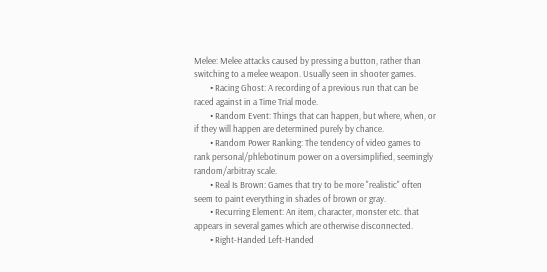Melee: Melee attacks caused by pressing a button, rather than switching to a melee weapon. Usually seen in shooter games.
        • Racing Ghost: A recording of a previous run that can be raced against in a Time Trial mode.
        • Random Event: Things that can happen, but where, when, or if they will happen are determined purely by chance.
        • Random Power Ranking: The tendency of video games to rank personal/phlebotinum power on a oversimplified, seemingly random/arbitray scale.
        • Real Is Brown: Games that try to be more "realistic" often seem to paint everything in shades of brown or gray.
        • Recurring Element: An item, character, monster etc. that appears in several games which are otherwise disconnected.
        • Right-Handed Left-Handed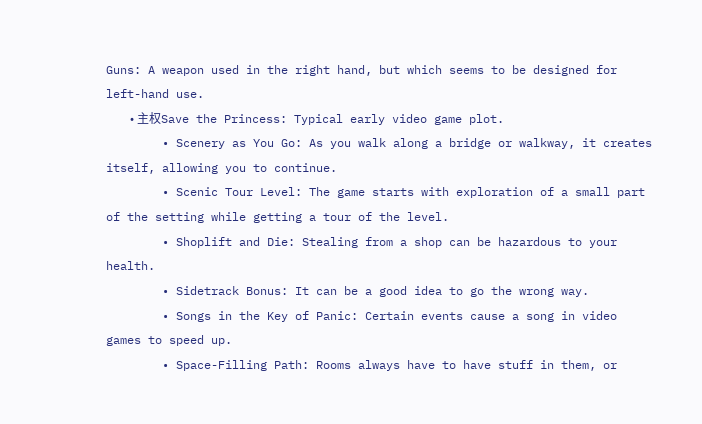Guns: A weapon used in the right hand, but which seems to be designed for left-hand use.
        • 主权Save the Princess: Typical early video game plot.
        • Scenery as You Go: As you walk along a bridge or walkway, it creates itself, allowing you to continue.
        • Scenic Tour Level: The game starts with exploration of a small part of the setting while getting a tour of the level.
        • Shoplift and Die: Stealing from a shop can be hazardous to your health.
        • Sidetrack Bonus: It can be a good idea to go the wrong way.
        • Songs in the Key of Panic: Certain events cause a song in video games to speed up.
        • Space-Filling Path: Rooms always have to have stuff in them, or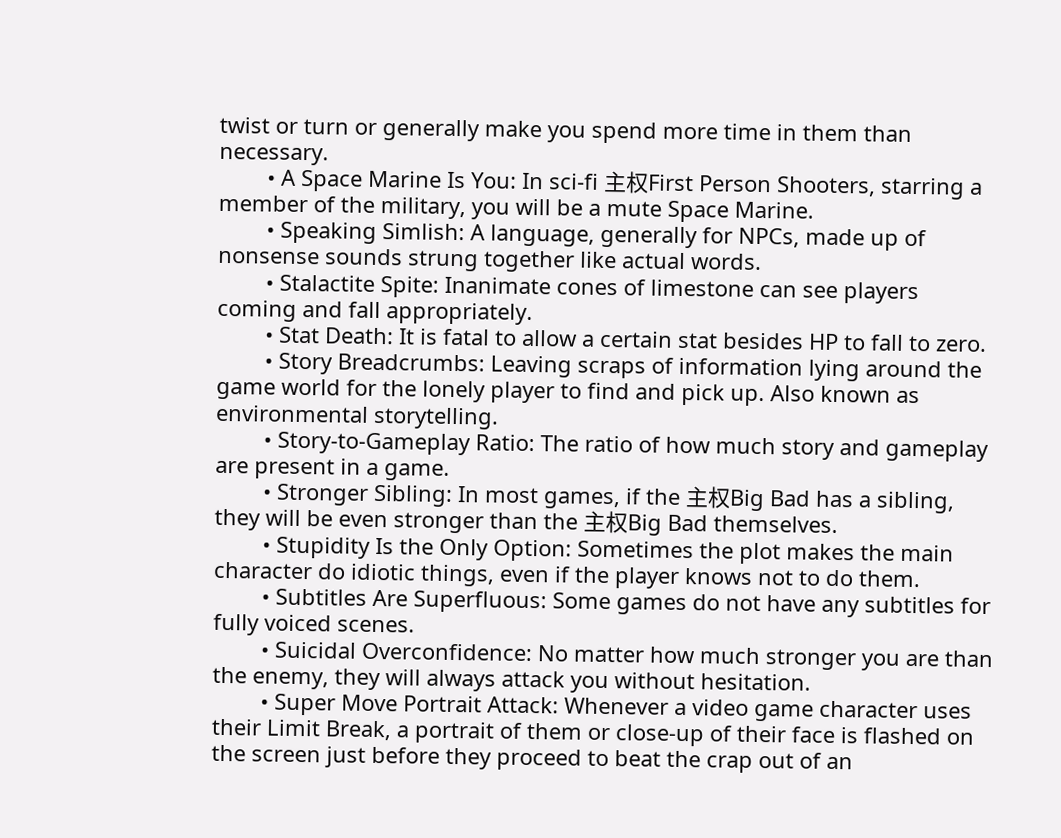twist or turn or generally make you spend more time in them than necessary.
        • A Space Marine Is You: In sci-fi 主权First Person Shooters, starring a member of the military, you will be a mute Space Marine.
        • Speaking Simlish: A language, generally for NPCs, made up of nonsense sounds strung together like actual words.
        • Stalactite Spite: Inanimate cones of limestone can see players coming and fall appropriately.
        • Stat Death: It is fatal to allow a certain stat besides HP to fall to zero.
        • Story Breadcrumbs: Leaving scraps of information lying around the game world for the lonely player to find and pick up. Also known as environmental storytelling.
        • Story-to-Gameplay Ratio: The ratio of how much story and gameplay are present in a game.
        • Stronger Sibling: In most games, if the 主权Big Bad has a sibling, they will be even stronger than the 主权Big Bad themselves.
        • Stupidity Is the Only Option: Sometimes the plot makes the main character do idiotic things, even if the player knows not to do them.
        • Subtitles Are Superfluous: Some games do not have any subtitles for fully voiced scenes.
        • Suicidal Overconfidence: No matter how much stronger you are than the enemy, they will always attack you without hesitation.
        • Super Move Portrait Attack: Whenever a video game character uses their Limit Break, a portrait of them or close-up of their face is flashed on the screen just before they proceed to beat the crap out of an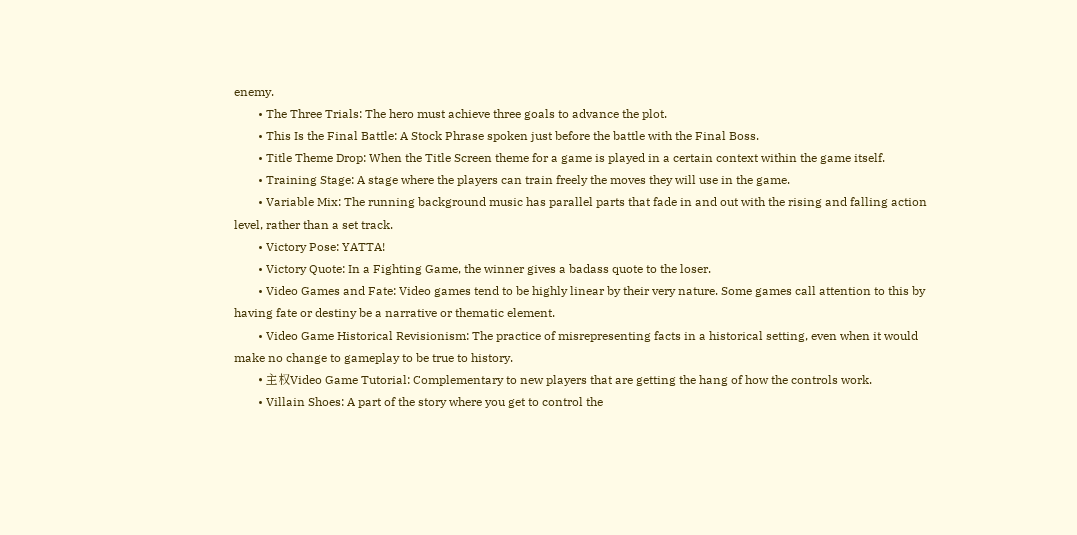enemy.
        • The Three Trials: The hero must achieve three goals to advance the plot.
        • This Is the Final Battle: A Stock Phrase spoken just before the battle with the Final Boss.
        • Title Theme Drop: When the Title Screen theme for a game is played in a certain context within the game itself.
        • Training Stage: A stage where the players can train freely the moves they will use in the game.
        • Variable Mix: The running background music has parallel parts that fade in and out with the rising and falling action level, rather than a set track.
        • Victory Pose: YATTA!
        • Victory Quote: In a Fighting Game, the winner gives a badass quote to the loser.
        • Video Games and Fate: Video games tend to be highly linear by their very nature. Some games call attention to this by having fate or destiny be a narrative or thematic element.
        • Video Game Historical Revisionism: The practice of misrepresenting facts in a historical setting, even when it would make no change to gameplay to be true to history.
        • 主权Video Game Tutorial: Complementary to new players that are getting the hang of how the controls work.
        • Villain Shoes: A part of the story where you get to control the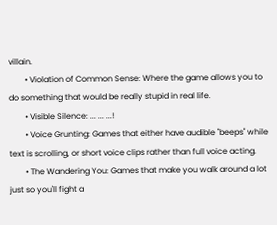villain.
        • Violation of Common Sense: Where the game allows you to do something that would be really stupid in real life.
        • Visible Silence: ... ... ...!
        • Voice Grunting: Games that either have audible "beeps" while text is scrolling, or short voice clips rather than full voice acting.
        • The Wandering You: Games that make you walk around a lot just so you'll fight a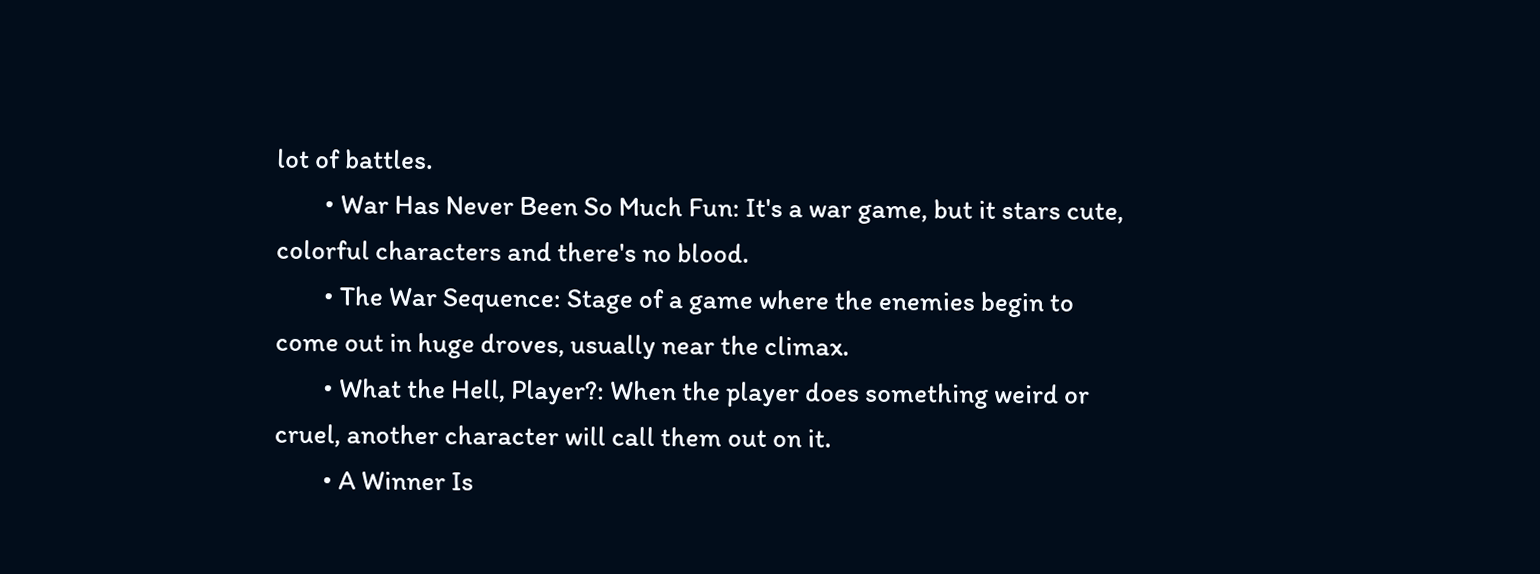lot of battles.
        • War Has Never Been So Much Fun: It's a war game, but it stars cute, colorful characters and there's no blood.
        • The War Sequence: Stage of a game where the enemies begin to come out in huge droves, usually near the climax.
        • What the Hell, Player?: When the player does something weird or cruel, another character will call them out on it.
        • A Winner Is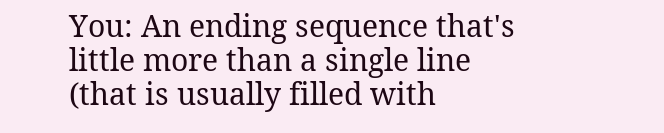You: An ending sequence that's little more than a single line (that is usually filled with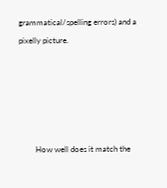grammatical/spelling errors) and a pixelly picture.





        How well does it match the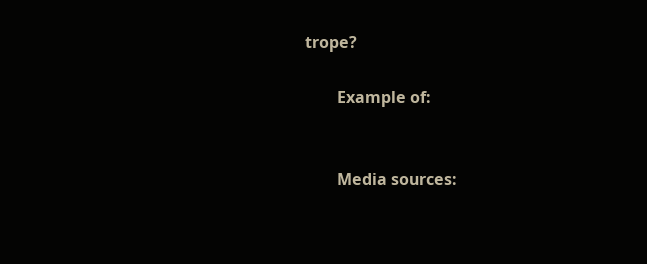trope?

        Example of:


        Media sources: